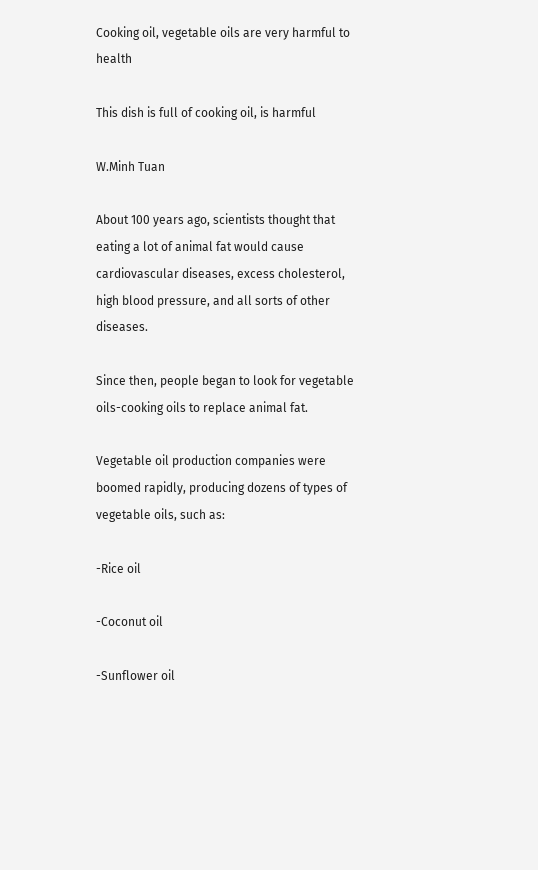Cooking oil, vegetable oils are very harmful to health

This dish is full of cooking oil, is harmful

W.Minh Tuan

About 100 years ago, scientists thought that eating a lot of animal fat would cause cardiovascular diseases, excess cholesterol, high blood pressure, and all sorts of other diseases.

Since then, people began to look for vegetable oils-cooking oils to replace animal fat.

Vegetable oil production companies were boomed rapidly, producing dozens of types of vegetable oils, such as:

-Rice oil

-Coconut oil

-Sunflower oil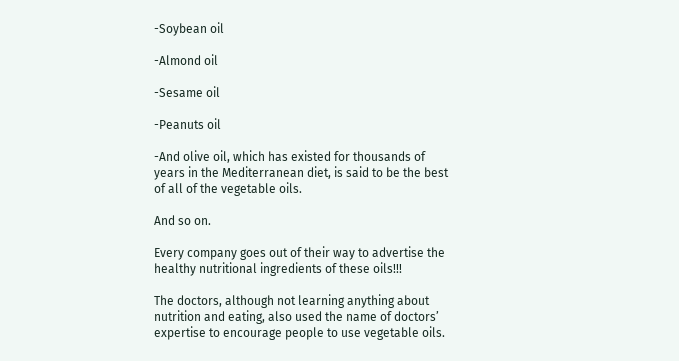-Soybean oil

-Almond oil

-Sesame oil

-Peanuts oil

-And olive oil, which has existed for thousands of years in the Mediterranean diet, is said to be the best of all of the vegetable oils.

And so on.

Every company goes out of their way to advertise the healthy nutritional ingredients of these oils!!!

The doctors, although not learning anything about nutrition and eating, also used the name of doctors’ expertise to encourage people to use vegetable oils.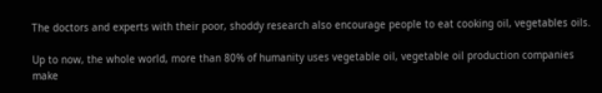The doctors and experts with their poor, shoddy research also encourage people to eat cooking oil, vegetables oils.

Up to now, the whole world, more than 80% of humanity uses vegetable oil, vegetable oil production companies make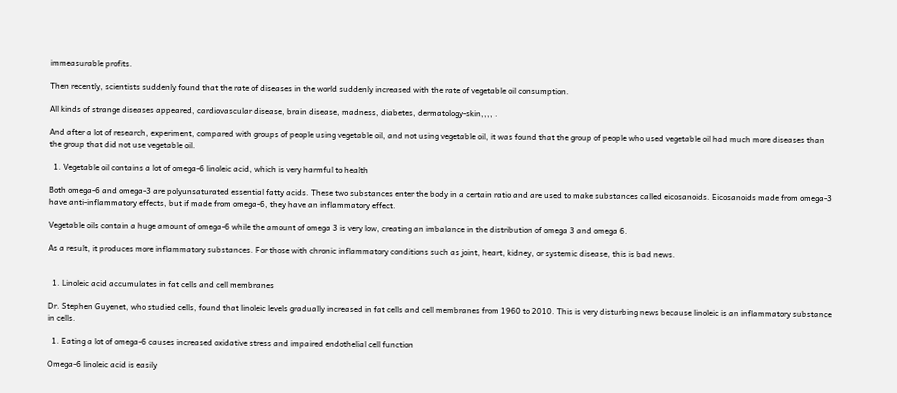immeasurable profits.

Then recently, scientists suddenly found that the rate of diseases in the world suddenly increased with the rate of vegetable oil consumption.

All kinds of strange diseases appeared, cardiovascular disease, brain disease, madness, diabetes, dermatology-skin,,,, .

And after a lot of research, experiment, compared with groups of people using vegetable oil, and not using vegetable oil, it was found that the group of people who used vegetable oil had much more diseases than the group that did not use vegetable oil.

  1. Vegetable oil contains a lot of omega-6 linoleic acid, which is very harmful to health

Both omega-6 and omega-3 are polyunsaturated essential fatty acids. These two substances enter the body in a certain ratio and are used to make substances called eicosanoids. Eicosanoids made from omega-3 have anti-inflammatory effects, but if made from omega-6, they have an inflammatory effect.

Vegetable oils contain a huge amount of omega-6 while the amount of omega 3 is very low, creating an imbalance in the distribution of omega 3 and omega 6.

As a result, it produces more inflammatory substances. For those with chronic inflammatory conditions such as joint, heart, kidney, or systemic disease, this is bad news.


  1. Linoleic acid accumulates in fat cells and cell membranes

Dr. Stephen Guyenet, who studied cells, found that linoleic levels gradually increased in fat cells and cell membranes from 1960 to 2010. This is very disturbing news because linoleic is an inflammatory substance in cells.

  1. Eating a lot of omega-6 causes increased oxidative stress and impaired endothelial cell function

Omega-6 linoleic acid is easily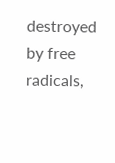destroyed by free radicals,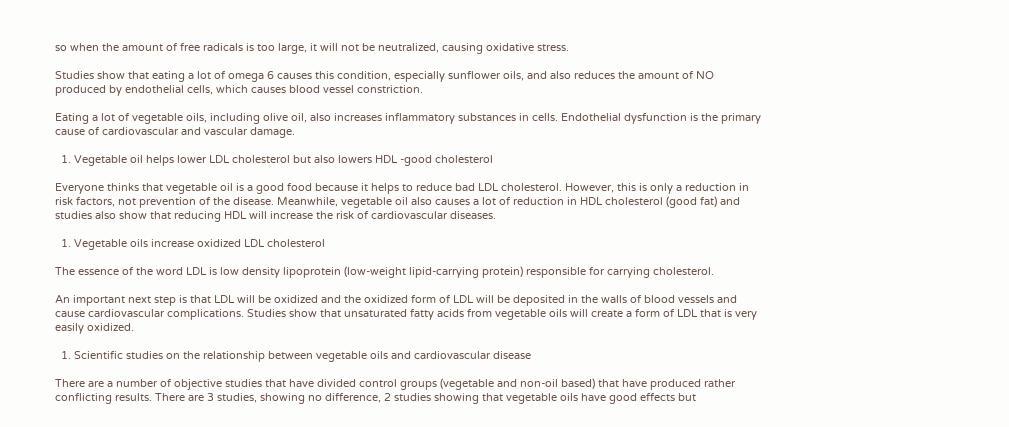so when the amount of free radicals is too large, it will not be neutralized, causing oxidative stress.

Studies show that eating a lot of omega 6 causes this condition, especially sunflower oils, and also reduces the amount of NO produced by endothelial cells, which causes blood vessel constriction.

Eating a lot of vegetable oils, including olive oil, also increases inflammatory substances in cells. Endothelial dysfunction is the primary cause of cardiovascular and vascular damage.

  1. Vegetable oil helps lower LDL cholesterol but also lowers HDL -good cholesterol

Everyone thinks that vegetable oil is a good food because it helps to reduce bad LDL cholesterol. However, this is only a reduction in risk factors, not prevention of the disease. Meanwhile, vegetable oil also causes a lot of reduction in HDL cholesterol (good fat) and studies also show that reducing HDL will increase the risk of cardiovascular diseases.

  1. Vegetable oils increase oxidized LDL cholesterol

The essence of the word LDL is low density lipoprotein (low-weight lipid-carrying protein) responsible for carrying cholesterol.

An important next step is that LDL will be oxidized and the oxidized form of LDL will be deposited in the walls of blood vessels and cause cardiovascular complications. Studies show that unsaturated fatty acids from vegetable oils will create a form of LDL that is very easily oxidized.

  1. Scientific studies on the relationship between vegetable oils and cardiovascular disease

There are a number of objective studies that have divided control groups (vegetable and non-oil based) that have produced rather conflicting results. There are 3 studies, showing no difference, 2 studies showing that vegetable oils have good effects but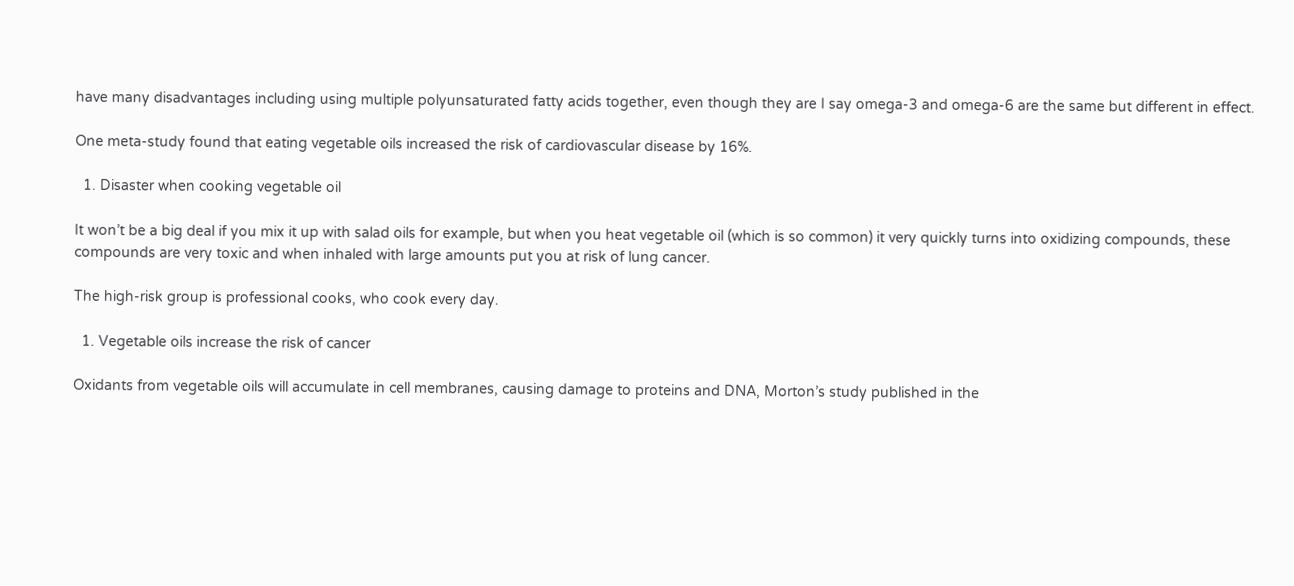have many disadvantages including using multiple polyunsaturated fatty acids together, even though they are I say omega-3 and omega-6 are the same but different in effect.

One meta-study found that eating vegetable oils increased the risk of cardiovascular disease by 16%.

  1. Disaster when cooking vegetable oil

It won’t be a big deal if you mix it up with salad oils for example, but when you heat vegetable oil (which is so common) it very quickly turns into oxidizing compounds, these compounds are very toxic and when inhaled with large amounts put you at risk of lung cancer.

The high-risk group is professional cooks, who cook every day.

  1. Vegetable oils increase the risk of cancer

Oxidants from vegetable oils will accumulate in cell membranes, causing damage to proteins and DNA, Morton’s study published in the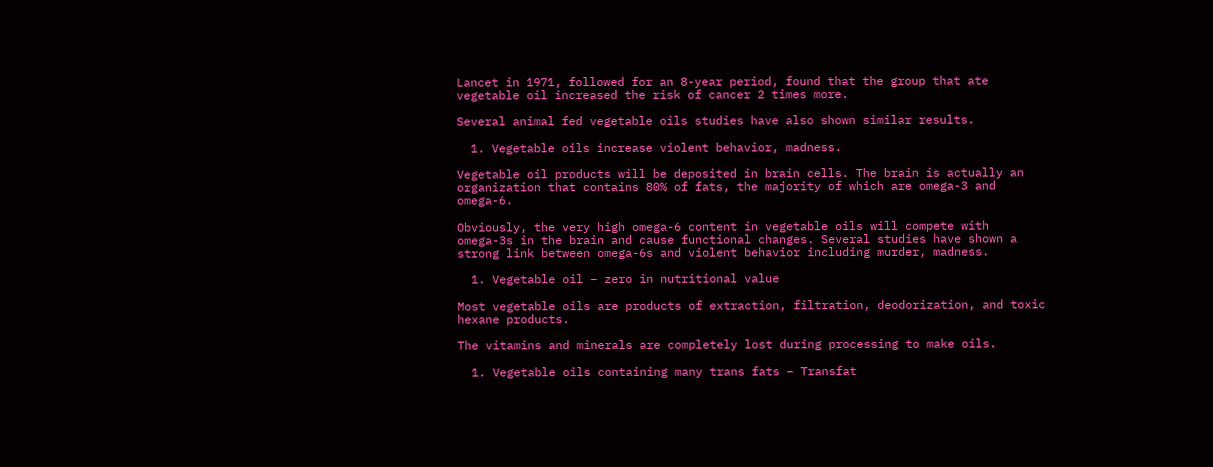Lancet in 1971, followed for an 8-year period, found that the group that ate vegetable oil increased the risk of cancer 2 times more.

Several animal fed vegetable oils studies have also shown similar results.

  1. Vegetable oils increase violent behavior, madness.

Vegetable oil products will be deposited in brain cells. The brain is actually an organization that contains 80% of fats, the majority of which are omega-3 and omega-6.

Obviously, the very high omega-6 content in vegetable oils will compete with omega-3s in the brain and cause functional changes. Several studies have shown a strong link between omega-6s and violent behavior including murder, madness.

  1. Vegetable oil – zero in nutritional value

Most vegetable oils are products of extraction, filtration, deodorization, and toxic hexane products.

The vitamins and minerals are completely lost during processing to make oils.

  1. Vegetable oils containing many trans fats – Transfat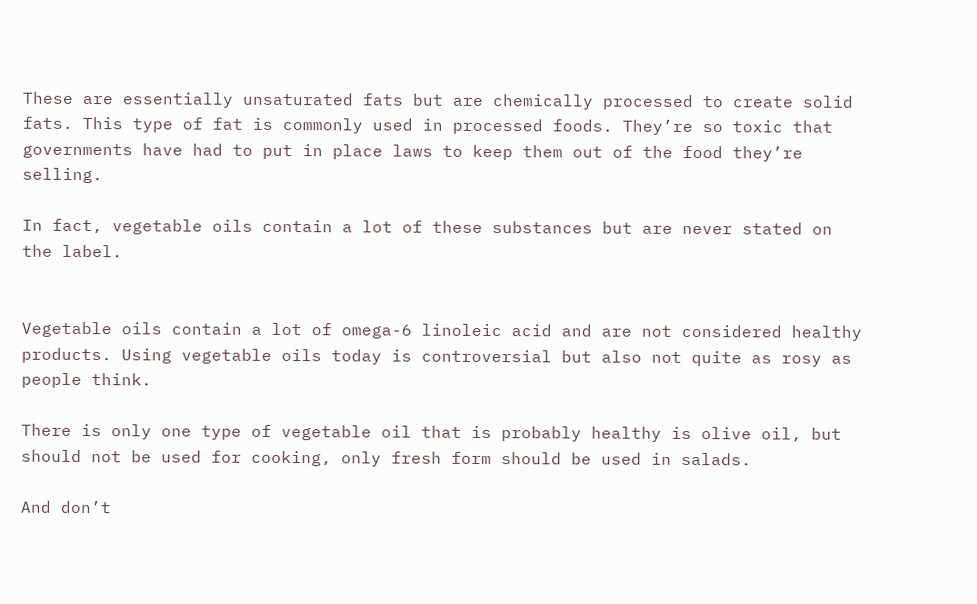These are essentially unsaturated fats but are chemically processed to create solid fats. This type of fat is commonly used in processed foods. They’re so toxic that governments have had to put in place laws to keep them out of the food they’re selling.

In fact, vegetable oils contain a lot of these substances but are never stated on the label.


Vegetable oils contain a lot of omega-6 linoleic acid and are not considered healthy products. Using vegetable oils today is controversial but also not quite as rosy as people think.

There is only one type of vegetable oil that is probably healthy is olive oil, but should not be used for cooking, only fresh form should be used in salads.

And don’t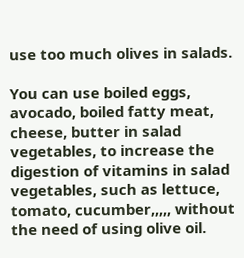use too much olives in salads.

You can use boiled eggs, avocado, boiled fatty meat, cheese, butter in salad vegetables, to increase the digestion of vitamins in salad vegetables, such as lettuce, tomato, cucumber,,,,, without the need of using olive oil.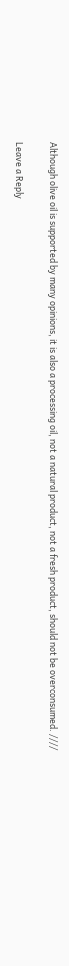Although olive oil is supported by many opinions, it is also a processing oil, not a natural product, not a fresh product, should not be overconsumed. ////

Leave a Reply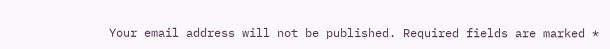Your email address will not be published. Required fields are marked *